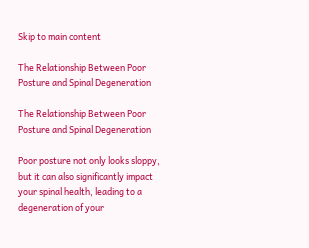Skip to main content

The Relationship Between Poor Posture and Spinal Degeneration

The Relationship Between Poor Posture and Spinal Degeneration

Poor posture not only looks sloppy, but it can also significantly impact your spinal health, leading to a degeneration of your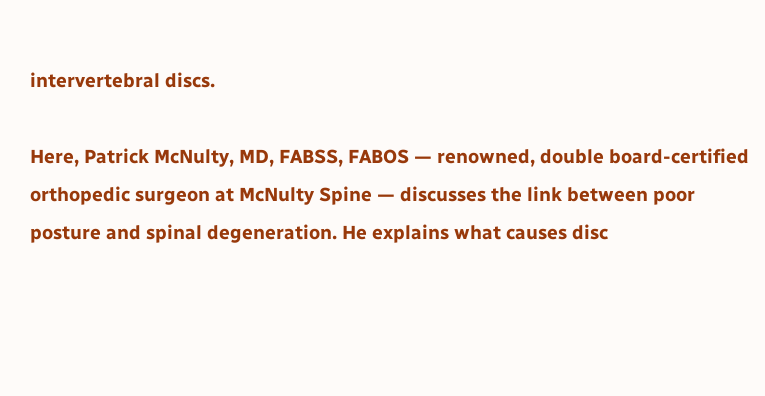intervertebral discs.

Here, Patrick McNulty, MD, FABSS, FABOS — renowned, double board-certified orthopedic surgeon at McNulty Spine — discusses the link between poor posture and spinal degeneration. He explains what causes disc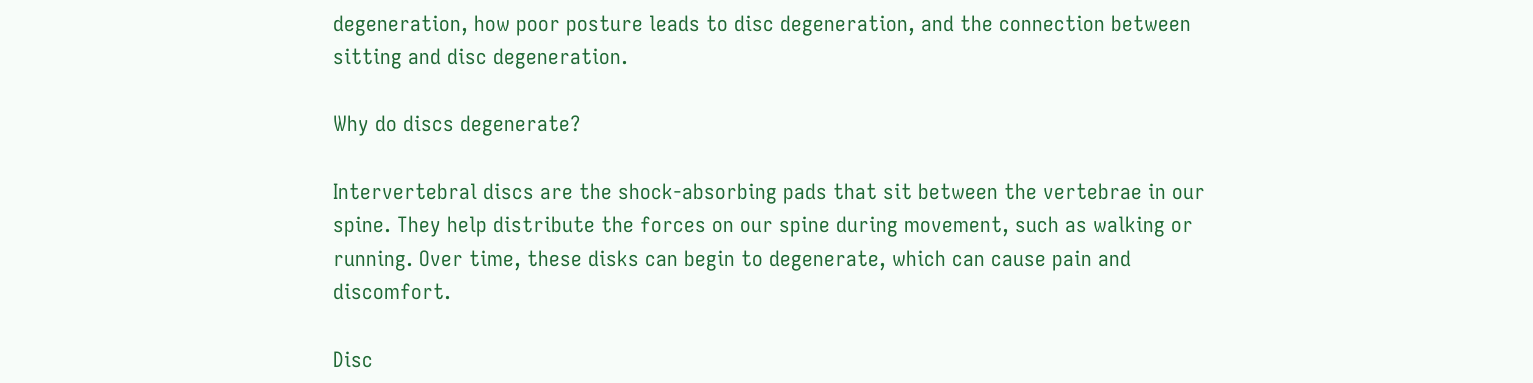degeneration, how poor posture leads to disc degeneration, and the connection between sitting and disc degeneration.

Why do discs degenerate?

Intervertebral discs are the shock-absorbing pads that sit between the vertebrae in our spine. They help distribute the forces on our spine during movement, such as walking or running. Over time, these disks can begin to degenerate, which can cause pain and discomfort.

Disc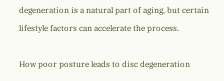degeneration is a natural part of aging, but certain lifestyle factors can accelerate the process.

How poor posture leads to disc degeneration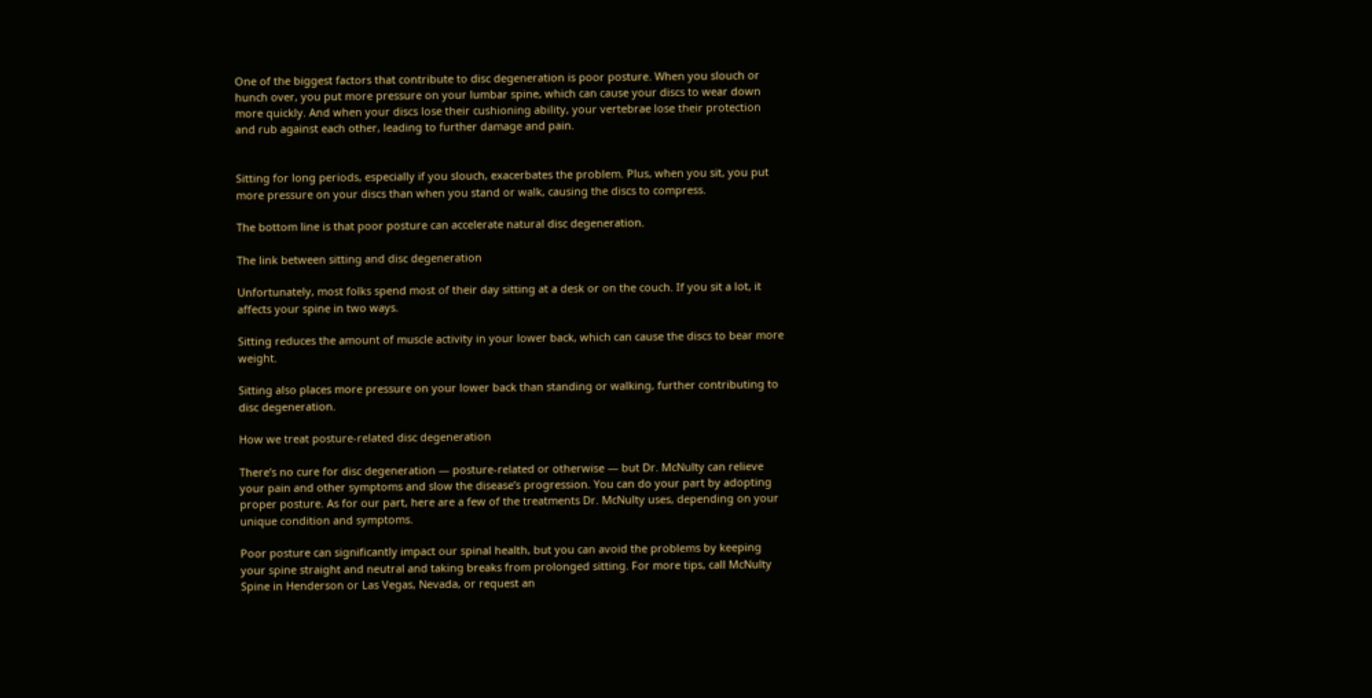One of the biggest factors that contribute to disc degeneration is poor posture. When you slouch or hunch over, you put more pressure on your lumbar spine, which can cause your discs to wear down more quickly. And when your discs lose their cushioning ability, your vertebrae lose their protection and rub against each other, leading to further damage and pain.


Sitting for long periods, especially if you slouch, exacerbates the problem. Plus, when you sit, you put more pressure on your discs than when you stand or walk, causing the discs to compress.

The bottom line is that poor posture can accelerate natural disc degeneration.

The link between sitting and disc degeneration

Unfortunately, most folks spend most of their day sitting at a desk or on the couch. If you sit a lot, it affects your spine in two ways.

Sitting reduces the amount of muscle activity in your lower back, which can cause the discs to bear more weight.

Sitting also places more pressure on your lower back than standing or walking, further contributing to disc degeneration.

How we treat posture-related disc degeneration

There’s no cure for disc degeneration — posture-related or otherwise — but Dr. McNulty can relieve your pain and other symptoms and slow the disease’s progression. You can do your part by adopting proper posture. As for our part, here are a few of the treatments Dr. McNulty uses, depending on your unique condition and symptoms.

Poor posture can significantly impact our spinal health, but you can avoid the problems by keeping your spine straight and neutral and taking breaks from prolonged sitting. For more tips, call McNulty Spine in Henderson or Las Vegas, Nevada, or request an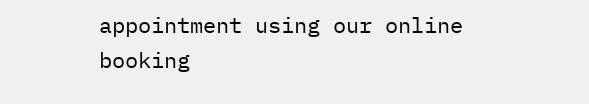appointment using our online booking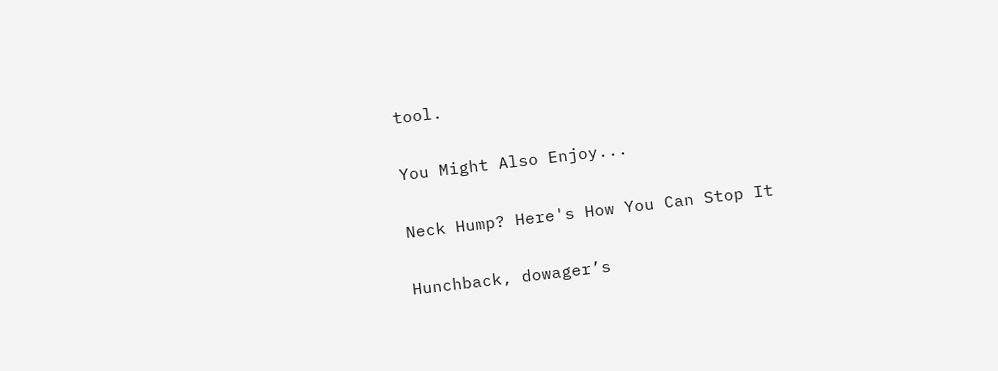tool.

You Might Also Enjoy...

Neck Hump? Here's How You Can Stop It

Hunchback, dowager’s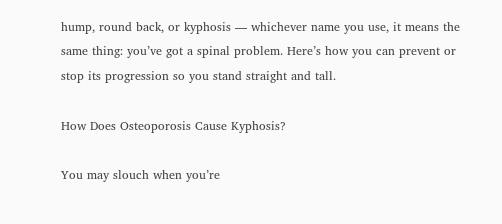hump, round back, or kyphosis — whichever name you use, it means the same thing: you’ve got a spinal problem. Here’s how you can prevent or stop its progression so you stand straight and tall.

How Does Osteoporosis Cause Kyphosis?

You may slouch when you’re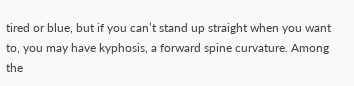tired or blue, but if you can’t stand up straight when you want to, you may have kyphosis, a forward spine curvature. Among the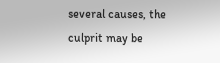several causes, the culprit may be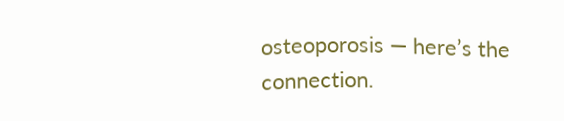osteoporosis — here’s the connection.